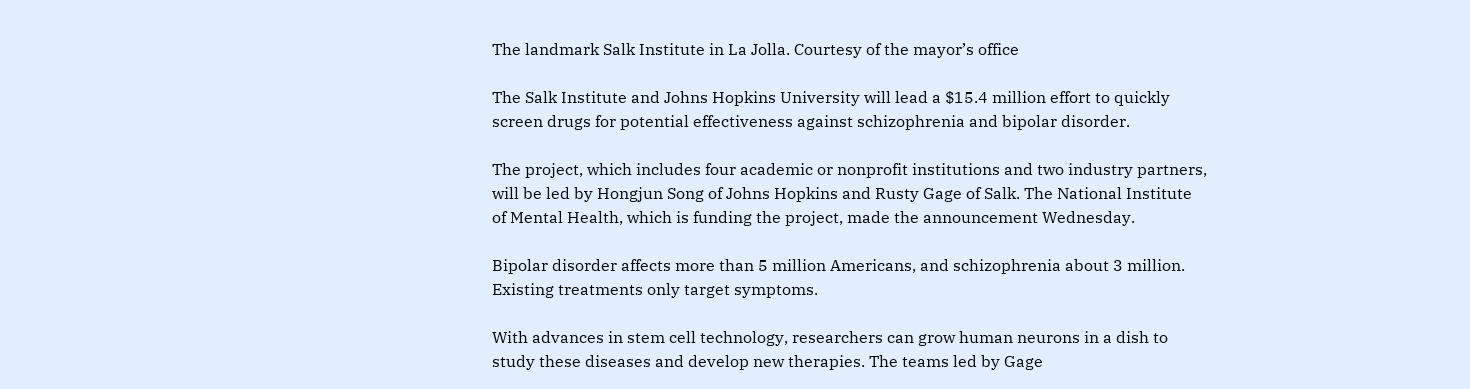The landmark Salk Institute in La Jolla. Courtesy of the mayor’s office

The Salk Institute and Johns Hopkins University will lead a $15.4 million effort to quickly screen drugs for potential effectiveness against schizophrenia and bipolar disorder.

The project, which includes four academic or nonprofit institutions and two industry partners, will be led by Hongjun Song of Johns Hopkins and Rusty Gage of Salk. The National Institute of Mental Health, which is funding the project, made the announcement Wednesday.

Bipolar disorder affects more than 5 million Americans, and schizophrenia about 3 million. Existing treatments only target symptoms.

With advances in stem cell technology, researchers can grow human neurons in a dish to study these diseases and develop new therapies. The teams led by Gage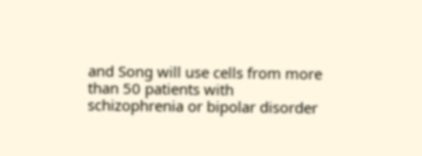and Song will use cells from more than 50 patients with schizophrenia or bipolar disorder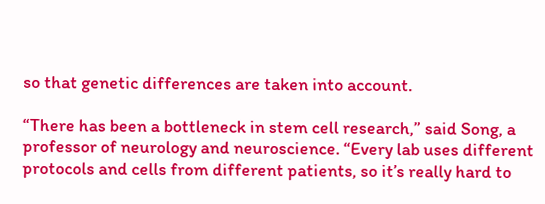so that genetic differences are taken into account.

“There has been a bottleneck in stem cell research,” said Song, a professor of neurology and neuroscience. “Every lab uses different protocols and cells from different patients, so it’s really hard to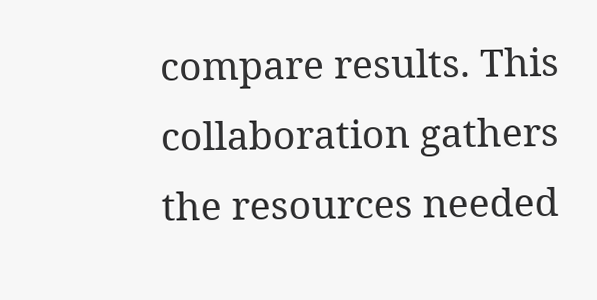compare results. This collaboration gathers the resources needed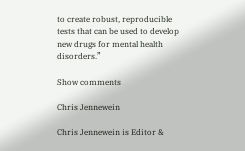to create robust, reproducible tests that can be used to develop new drugs for mental health disorders.”

Show comments

Chris Jennewein

Chris Jennewein is Editor &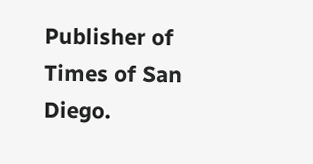Publisher of Times of San Diego.